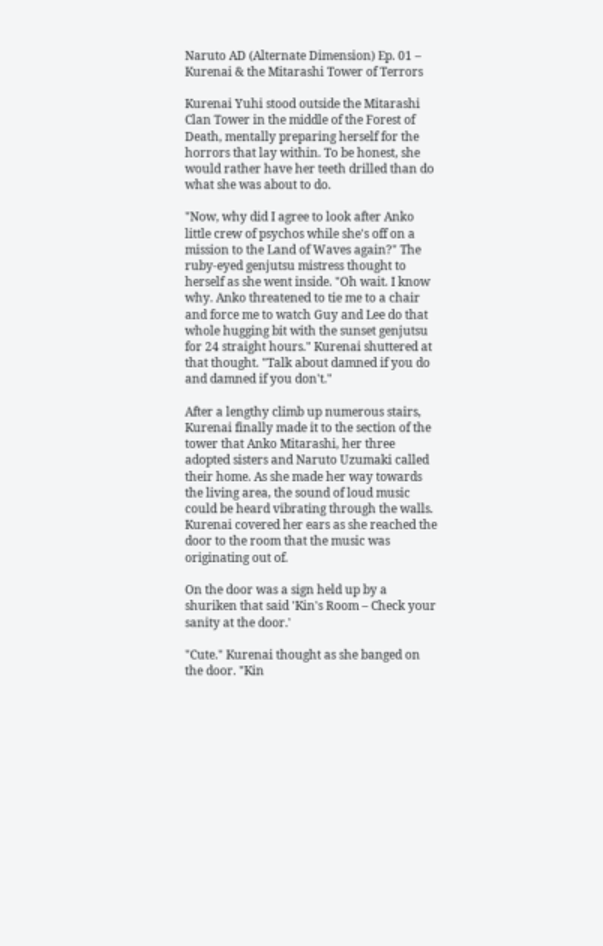Naruto AD (Alternate Dimension) Ep. 01 – Kurenai & the Mitarashi Tower of Terrors

Kurenai Yuhi stood outside the Mitarashi Clan Tower in the middle of the Forest of Death, mentally preparing herself for the horrors that lay within. To be honest, she would rather have her teeth drilled than do what she was about to do.

"Now, why did I agree to look after Anko little crew of psychos while she's off on a mission to the Land of Waves again?" The ruby-eyed genjutsu mistress thought to herself as she went inside. "Oh wait. I know why. Anko threatened to tie me to a chair and force me to watch Guy and Lee do that whole hugging bit with the sunset genjutsu for 24 straight hours." Kurenai shuttered at that thought. "Talk about damned if you do and damned if you don't."

After a lengthy climb up numerous stairs, Kurenai finally made it to the section of the tower that Anko Mitarashi, her three adopted sisters and Naruto Uzumaki called their home. As she made her way towards the living area, the sound of loud music could be heard vibrating through the walls. Kurenai covered her ears as she reached the door to the room that the music was originating out of.

On the door was a sign held up by a shuriken that said 'Kin's Room – Check your sanity at the door.'

"Cute." Kurenai thought as she banged on the door. "Kin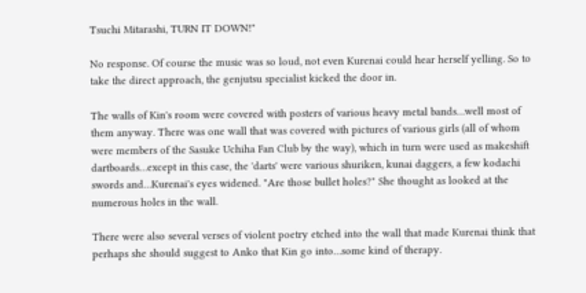Tsuchi Mitarashi, TURN IT DOWN!"

No response. Of course the music was so loud, not even Kurenai could hear herself yelling. So to take the direct approach, the genjutsu specialist kicked the door in.

The walls of Kin's room were covered with posters of various heavy metal bands…well most of them anyway. There was one wall that was covered with pictures of various girls (all of whom were members of the Sasuke Uchiha Fan Club by the way), which in turn were used as makeshift dartboards…except in this case, the 'darts' were various shuriken, kunai daggers, a few kodachi swords and…Kurenai's eyes widened. "Are those bullet holes?" She thought as looked at the numerous holes in the wall.

There were also several verses of violent poetry etched into the wall that made Kurenai think that perhaps she should suggest to Anko that Kin go into…some kind of therapy.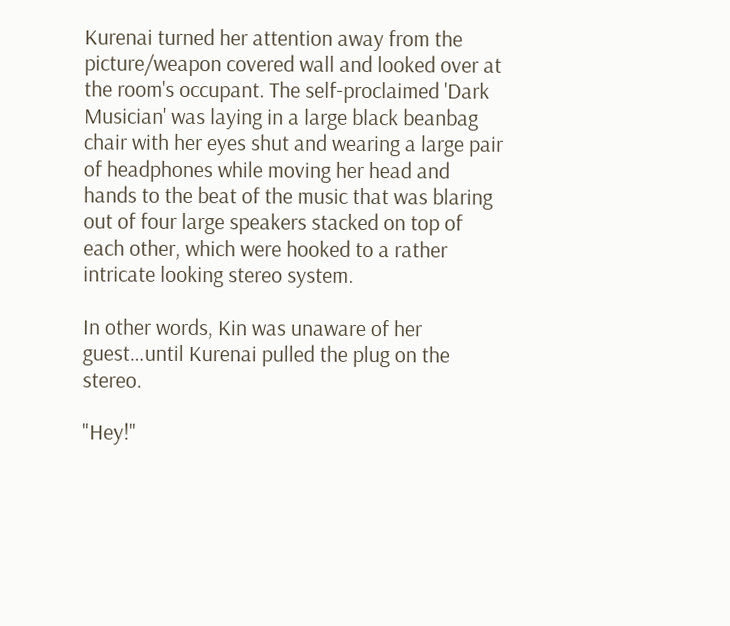Kurenai turned her attention away from the picture/weapon covered wall and looked over at the room's occupant. The self-proclaimed 'Dark Musician' was laying in a large black beanbag chair with her eyes shut and wearing a large pair of headphones while moving her head and hands to the beat of the music that was blaring out of four large speakers stacked on top of each other, which were hooked to a rather intricate looking stereo system.

In other words, Kin was unaware of her guest…until Kurenai pulled the plug on the stereo.

"Hey!"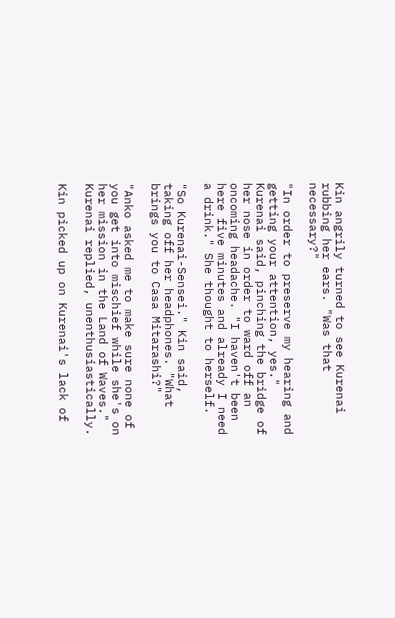Kin angrily turned to see Kurenai rubbing her ears. "Was that necessary?"

"In order to preserve my hearing and getting your attention, yes." Kurenai said, pinching the bridge of her nose in order to ward off an oncoming headache. "I haven't been here five minutes and already I need a drink." She thought to herself.

"So Kurenai-Sensei." Kin said, taking off her headphones. "What brings you to Casa Mitarashi?"

"Anko asked me to make sure none of you get into mischief while she's on her mission in the Land of Waves." Kurenai replied, unenthusiastically.

Kin picked up on Kurenai's lack of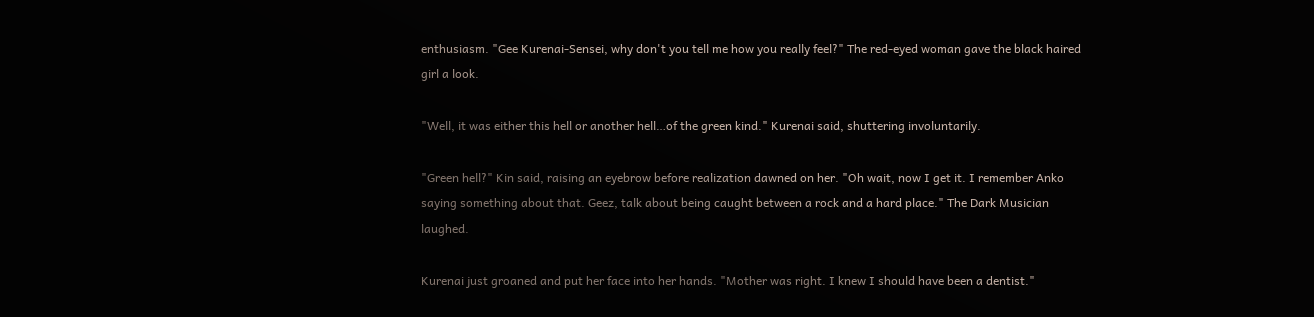enthusiasm. "Gee Kurenai-Sensei, why don't you tell me how you really feel?" The red-eyed woman gave the black haired girl a look.

"Well, it was either this hell or another hell…of the green kind." Kurenai said, shuttering involuntarily.

"Green hell?" Kin said, raising an eyebrow before realization dawned on her. "Oh wait, now I get it. I remember Anko saying something about that. Geez, talk about being caught between a rock and a hard place." The Dark Musician laughed.

Kurenai just groaned and put her face into her hands. "Mother was right. I knew I should have been a dentist."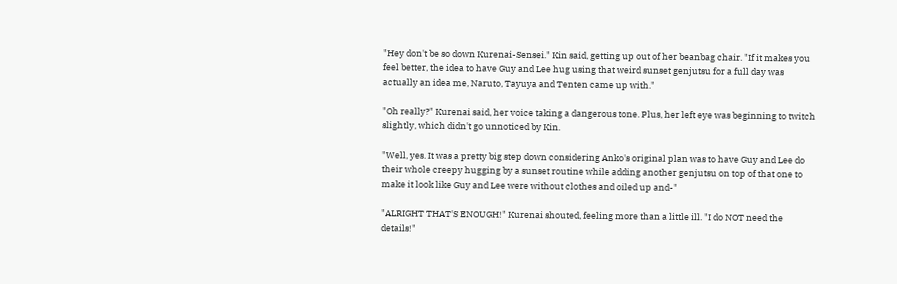"Hey don't be so down Kurenai-Sensei." Kin said, getting up out of her beanbag chair. "If it makes you feel better, the idea to have Guy and Lee hug using that weird sunset genjutsu for a full day was actually an idea me, Naruto, Tayuya and Tenten came up with."

"Oh really?" Kurenai said, her voice taking a dangerous tone. Plus, her left eye was beginning to twitch slightly, which didn't go unnoticed by Kin.

"Well, yes. It was a pretty big step down considering Anko's original plan was to have Guy and Lee do their whole creepy hugging by a sunset routine while adding another genjutsu on top of that one to make it look like Guy and Lee were without clothes and oiled up and-"

"ALRIGHT THAT'S ENOUGH!" Kurenai shouted, feeling more than a little ill. "I do NOT need the details!"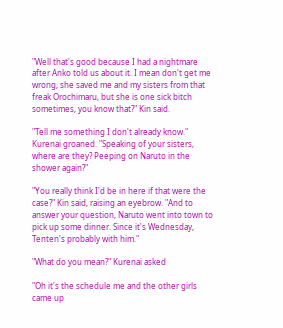"Well that's good because I had a nightmare after Anko told us about it. I mean don't get me wrong, she saved me and my sisters from that freak Orochimaru, but she is one sick bitch sometimes, you know that?" Kin said.

"Tell me something I don't already know." Kurenai groaned. "Speaking of your sisters, where are they? Peeping on Naruto in the shower again?"

"You really think I'd be in here if that were the case?" Kin said, raising an eyebrow. "And to answer your question, Naruto went into town to pick up some dinner. Since it's Wednesday, Tenten's probably with him."

"What do you mean?" Kurenai asked

"Oh it's the schedule me and the other girls came up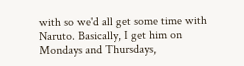with so we'd all get some time with Naruto. Basically, I get him on Mondays and Thursdays,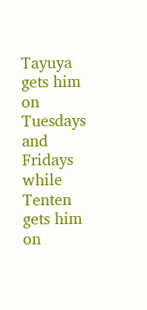Tayuya gets him on Tuesdays and Fridays while Tenten gets him on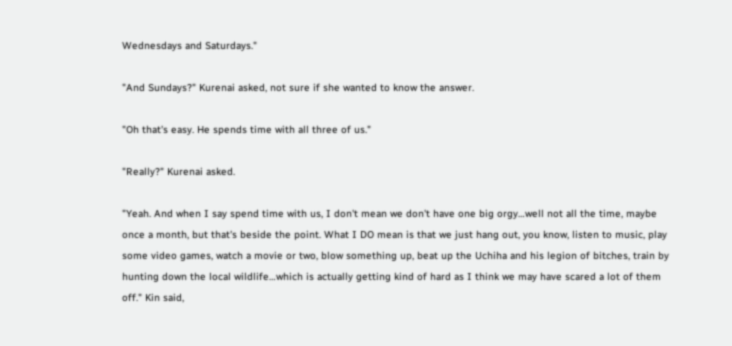Wednesdays and Saturdays."

"And Sundays?" Kurenai asked, not sure if she wanted to know the answer.

"Oh that's easy. He spends time with all three of us."

"Really?" Kurenai asked.

"Yeah. And when I say spend time with us, I don't mean we don't have one big orgy…well not all the time, maybe once a month, but that's beside the point. What I DO mean is that we just hang out, you know, listen to music, play some video games, watch a movie or two, blow something up, beat up the Uchiha and his legion of bitches, train by hunting down the local wildlife…which is actually getting kind of hard as I think we may have scared a lot of them off." Kin said,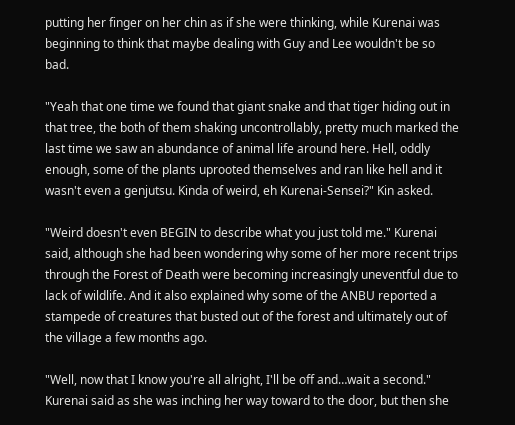putting her finger on her chin as if she were thinking, while Kurenai was beginning to think that maybe dealing with Guy and Lee wouldn't be so bad.

"Yeah that one time we found that giant snake and that tiger hiding out in that tree, the both of them shaking uncontrollably, pretty much marked the last time we saw an abundance of animal life around here. Hell, oddly enough, some of the plants uprooted themselves and ran like hell and it wasn't even a genjutsu. Kinda of weird, eh Kurenai-Sensei?" Kin asked.

"Weird doesn't even BEGIN to describe what you just told me." Kurenai said, although she had been wondering why some of her more recent trips through the Forest of Death were becoming increasingly uneventful due to lack of wildlife. And it also explained why some of the ANBU reported a stampede of creatures that busted out of the forest and ultimately out of the village a few months ago.

"Well, now that I know you're all alright, I'll be off and…wait a second." Kurenai said as she was inching her way toward to the door, but then she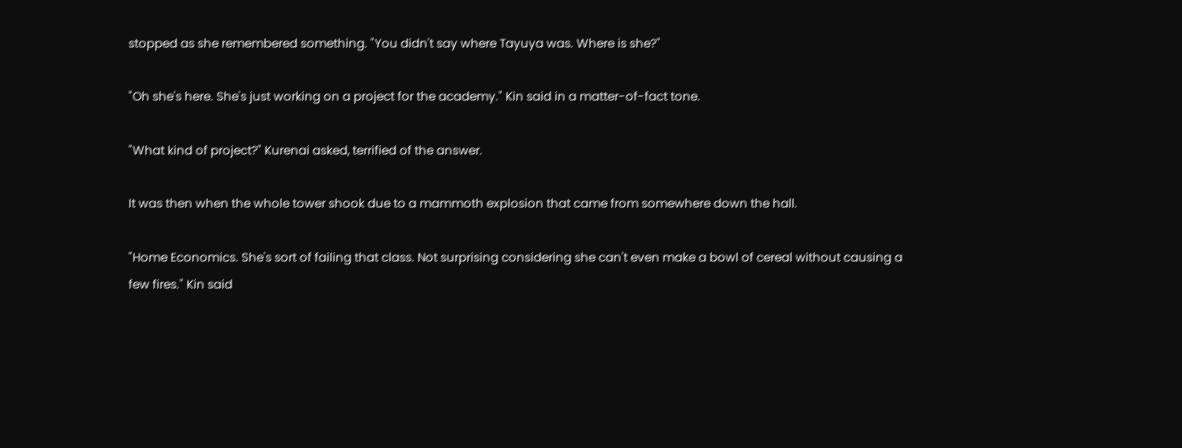stopped as she remembered something. "You didn't say where Tayuya was. Where is she?"

"Oh she's here. She's just working on a project for the academy." Kin said in a matter-of-fact tone.

"What kind of project?" Kurenai asked, terrified of the answer.

It was then when the whole tower shook due to a mammoth explosion that came from somewhere down the hall.

"Home Economics. She's sort of failing that class. Not surprising considering she can't even make a bowl of cereal without causing a few fires." Kin said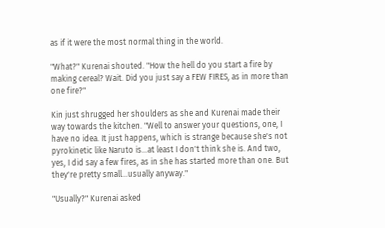as if it were the most normal thing in the world.

"What?" Kurenai shouted. "How the hell do you start a fire by making cereal? Wait. Did you just say a FEW FIRES, as in more than one fire?"

Kin just shrugged her shoulders as she and Kurenai made their way towards the kitchen. "Well to answer your questions, one, I have no idea. It just happens, which is strange because she's not pyrokinetic like Naruto is…at least I don't think she is. And two, yes, I did say a few fires, as in she has started more than one. But they're pretty small…usually anyway."

"Usually?" Kurenai asked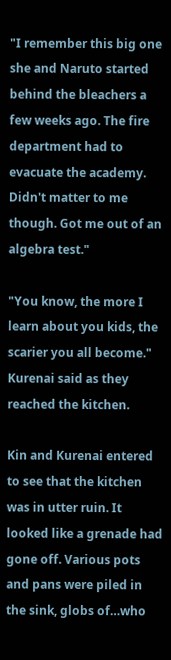"I remember this big one she and Naruto started behind the bleachers a few weeks ago. The fire department had to evacuate the academy. Didn't matter to me though. Got me out of an algebra test."

"You know, the more I learn about you kids, the scarier you all become." Kurenai said as they reached the kitchen.

Kin and Kurenai entered to see that the kitchen was in utter ruin. It looked like a grenade had gone off. Various pots and pans were piled in the sink, globs of…who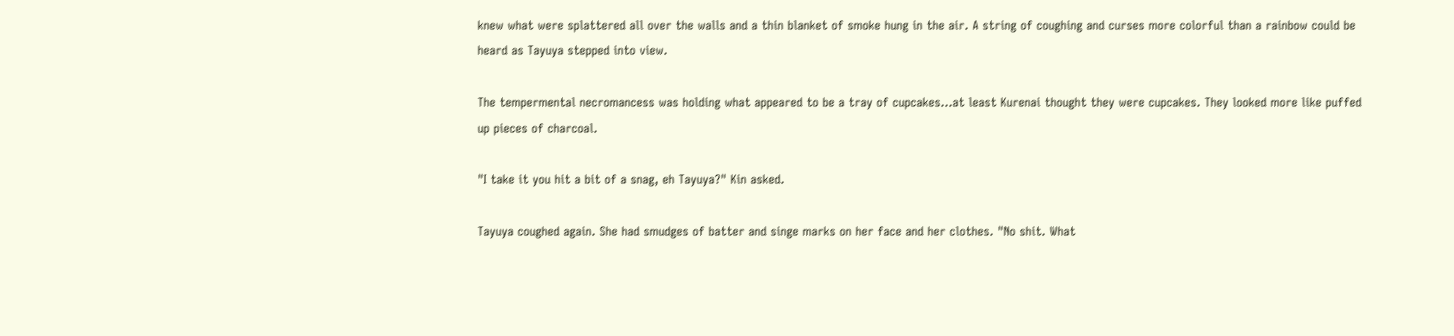knew what were splattered all over the walls and a thin blanket of smoke hung in the air. A string of coughing and curses more colorful than a rainbow could be heard as Tayuya stepped into view.

The tempermental necromancess was holding what appeared to be a tray of cupcakes…at least Kurenai thought they were cupcakes. They looked more like puffed up pieces of charcoal.

"I take it you hit a bit of a snag, eh Tayuya?" Kin asked.

Tayuya coughed again. She had smudges of batter and singe marks on her face and her clothes. "No shit. What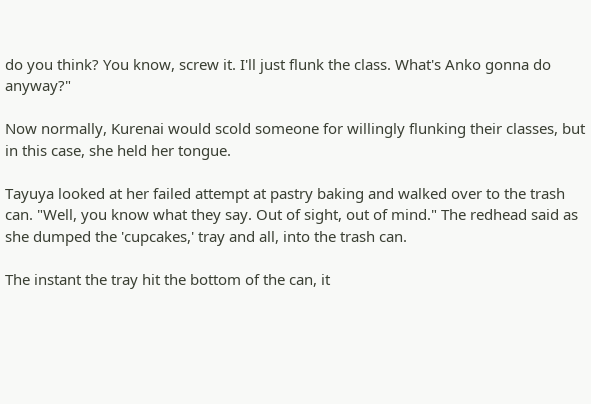do you think? You know, screw it. I'll just flunk the class. What's Anko gonna do anyway?"

Now normally, Kurenai would scold someone for willingly flunking their classes, but in this case, she held her tongue.

Tayuya looked at her failed attempt at pastry baking and walked over to the trash can. "Well, you know what they say. Out of sight, out of mind." The redhead said as she dumped the 'cupcakes,' tray and all, into the trash can.

The instant the tray hit the bottom of the can, it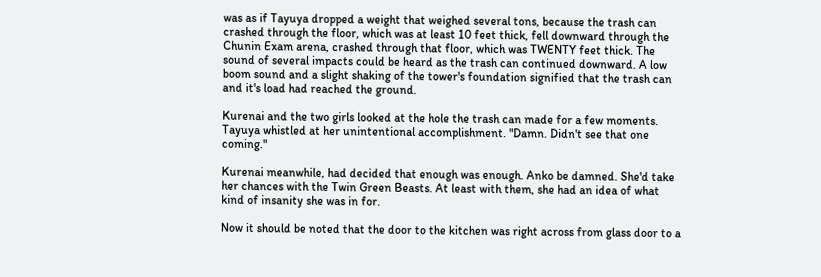was as if Tayuya dropped a weight that weighed several tons, because the trash can crashed through the floor, which was at least 10 feet thick, fell downward through the Chunin Exam arena, crashed through that floor, which was TWENTY feet thick. The sound of several impacts could be heard as the trash can continued downward. A low boom sound and a slight shaking of the tower's foundation signified that the trash can and it's load had reached the ground.

Kurenai and the two girls looked at the hole the trash can made for a few moments. Tayuya whistled at her unintentional accomplishment. "Damn. Didn't see that one coming."

Kurenai meanwhile, had decided that enough was enough. Anko be damned. She'd take her chances with the Twin Green Beasts. At least with them, she had an idea of what kind of insanity she was in for.

Now it should be noted that the door to the kitchen was right across from glass door to a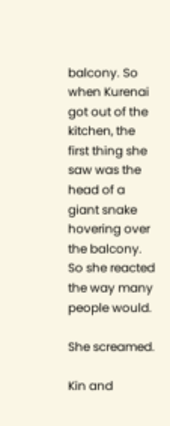balcony. So when Kurenai got out of the kitchen, the first thing she saw was the head of a giant snake hovering over the balcony. So she reacted the way many people would.

She screamed.

Kin and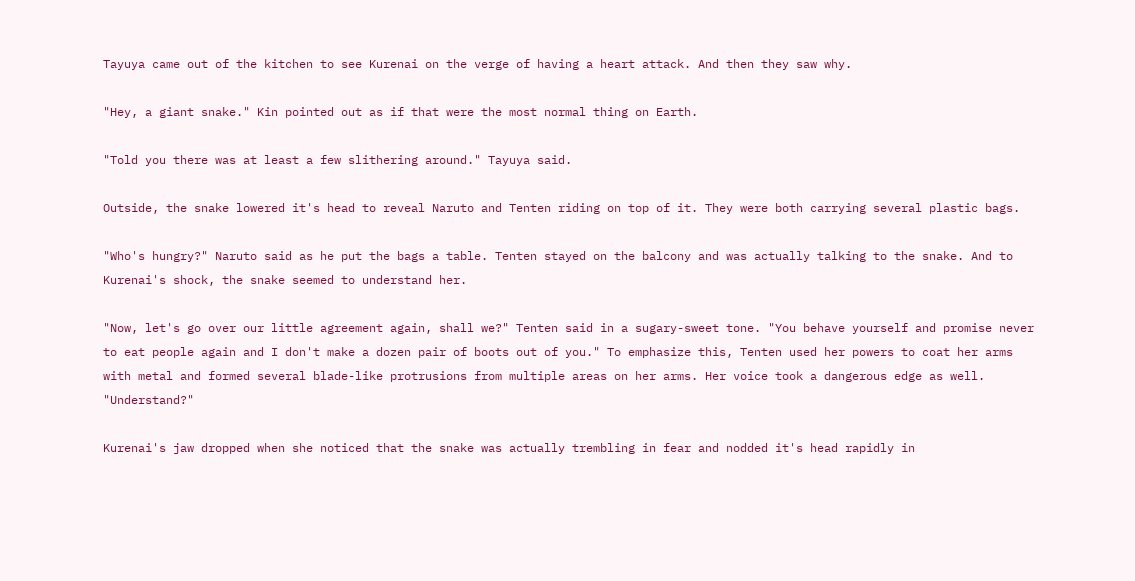Tayuya came out of the kitchen to see Kurenai on the verge of having a heart attack. And then they saw why.

"Hey, a giant snake." Kin pointed out as if that were the most normal thing on Earth.

"Told you there was at least a few slithering around." Tayuya said.

Outside, the snake lowered it's head to reveal Naruto and Tenten riding on top of it. They were both carrying several plastic bags.

"Who's hungry?" Naruto said as he put the bags a table. Tenten stayed on the balcony and was actually talking to the snake. And to Kurenai's shock, the snake seemed to understand her.

"Now, let's go over our little agreement again, shall we?" Tenten said in a sugary-sweet tone. "You behave yourself and promise never to eat people again and I don't make a dozen pair of boots out of you." To emphasize this, Tenten used her powers to coat her arms with metal and formed several blade-like protrusions from multiple areas on her arms. Her voice took a dangerous edge as well. "Understand?"

Kurenai's jaw dropped when she noticed that the snake was actually trembling in fear and nodded it's head rapidly in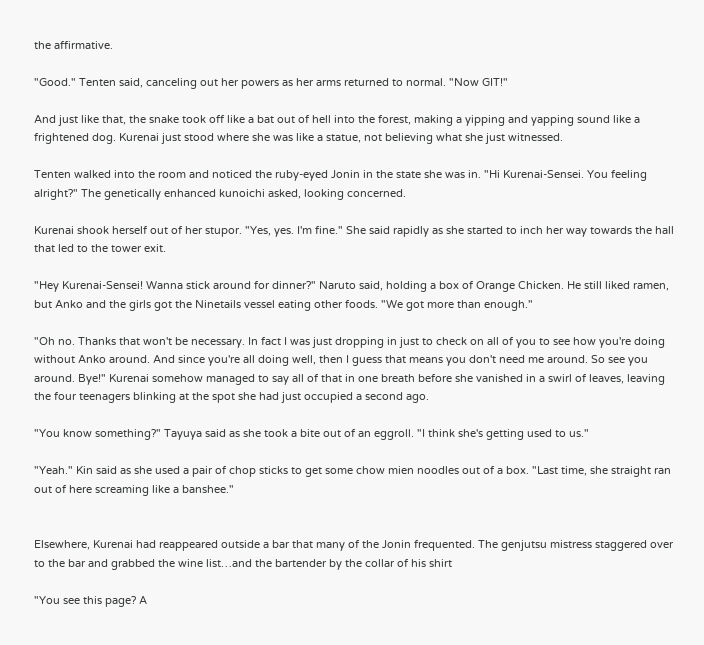the affirmative.

"Good." Tenten said, canceling out her powers as her arms returned to normal. "Now GIT!"

And just like that, the snake took off like a bat out of hell into the forest, making a yipping and yapping sound like a frightened dog. Kurenai just stood where she was like a statue, not believing what she just witnessed.

Tenten walked into the room and noticed the ruby-eyed Jonin in the state she was in. "Hi Kurenai-Sensei. You feeling alright?" The genetically enhanced kunoichi asked, looking concerned.

Kurenai shook herself out of her stupor. "Yes, yes. I'm fine." She said rapidly as she started to inch her way towards the hall that led to the tower exit.

"Hey Kurenai-Sensei! Wanna stick around for dinner?" Naruto said, holding a box of Orange Chicken. He still liked ramen, but Anko and the girls got the Ninetails vessel eating other foods. "We got more than enough."

"Oh no. Thanks that won't be necessary. In fact I was just dropping in just to check on all of you to see how you're doing without Anko around. And since you're all doing well, then I guess that means you don't need me around. So see you around. Bye!" Kurenai somehow managed to say all of that in one breath before she vanished in a swirl of leaves, leaving the four teenagers blinking at the spot she had just occupied a second ago.

"You know something?" Tayuya said as she took a bite out of an eggroll. "I think she's getting used to us."

"Yeah." Kin said as she used a pair of chop sticks to get some chow mien noodles out of a box. "Last time, she straight ran out of here screaming like a banshee."


Elsewhere, Kurenai had reappeared outside a bar that many of the Jonin frequented. The genjutsu mistress staggered over to the bar and grabbed the wine list…and the bartender by the collar of his shirt

"You see this page? A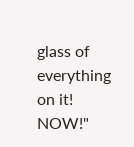glass of everything on it! NOW!"